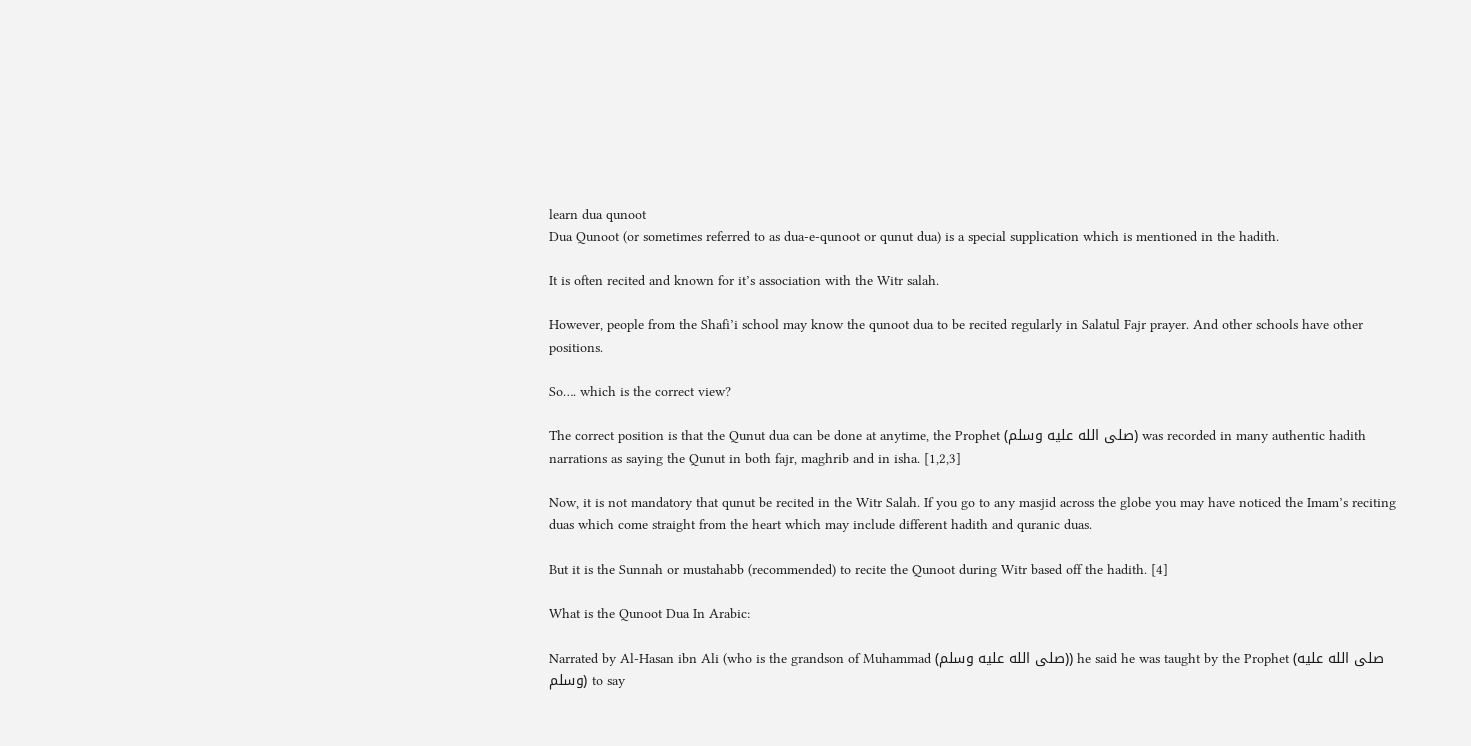learn dua qunoot
Dua Qunoot (or sometimes referred to as dua-e-qunoot or qunut dua) is a special supplication which is mentioned in the hadith.

It is often recited and known for it’s association with the Witr salah.

However, people from the Shafi’i school may know the qunoot dua to be recited regularly in Salatul Fajr prayer. And other schools have other positions.

So…. which is the correct view?

The correct position is that the Qunut dua can be done at anytime, the Prophet (صلى الله عليه وسلم) was recorded in many authentic hadith narrations as saying the Qunut in both fajr, maghrib and in isha. [1,2,3]

Now, it is not mandatory that qunut be recited in the Witr Salah. If you go to any masjid across the globe you may have noticed the Imam’s reciting duas which come straight from the heart which may include different hadith and quranic duas.

But it is the Sunnah or mustahabb (recommended) to recite the Qunoot during Witr based off the hadith. [4]

What is the Qunoot Dua In Arabic:

Narrated by Al-Hasan ibn Ali (who is the grandson of Muhammad (صلى الله عليه وسلم)) he said he was taught by the Prophet (صلى الله عليه وسلم) to say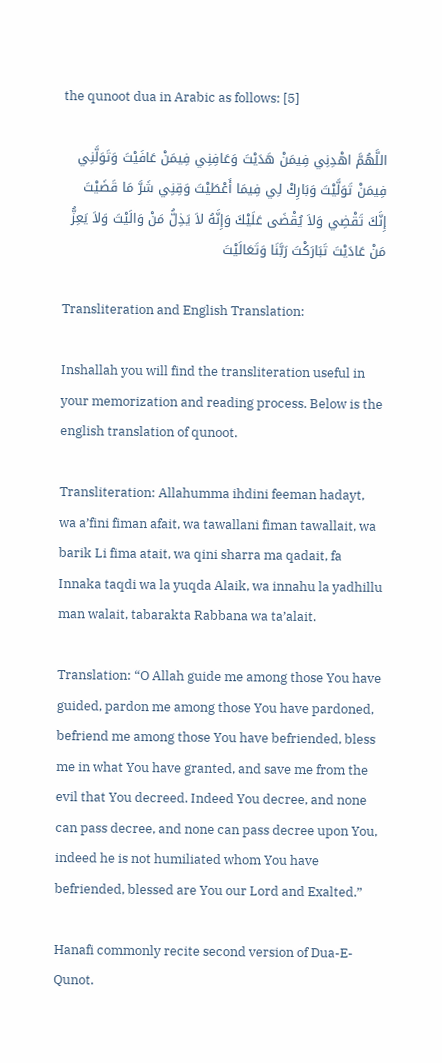the qunoot dua in Arabic as follows: [5]

اللَّهُمَّ اهْدِنِي فِيمَنْ هَدَيْتَ وَعَافِنِي فِيمَنْ عَافَيْتَ وَتَوَلَّنِي فِيمَنْ تَوَلَّيْتَ وَبَارِكْ لِي فِيمَا أَعْطَيْتَ وَقِنِي شَرَّ مَا قَضَيْتَ إِنَّكَ تَقْضِي وَلاَ يُقْضَى عَلَيْكَ وَإِنَّهُ لاَ يَذِلُّ مَنْ وَالَيْتَ وَلاَ يَعِزُّ مَنْ عَادَيْتَ تَبَارَكْتَ رَبَّنَا وَتَعَالَيْتَ

Transliteration and English Translation:

Inshallah you will find the transliteration useful in your memorization and reading process. Below is the english translation of qunoot.

Transliteration: Allahumma ihdini feeman hadayt, wa a’fini fiman afait, wa tawallani fiman tawallait, wa barik Li fima atait, wa qini sharra ma qadait, fa Innaka taqdi wa la yuqda Alaik, wa innahu la yadhillu man walait, tabarakta Rabbana wa ta’alait.

Translation: “O Allah guide me among those You have guided, pardon me among those You have pardoned, befriend me among those You have befriended, bless me in what You have granted, and save me from the evil that You decreed. Indeed You decree, and none can pass decree, and none can pass decree upon You, indeed he is not humiliated whom You have befriended, blessed are You our Lord and Exalted.”

Hanafi commonly recite second version of Dua-E-Qunot.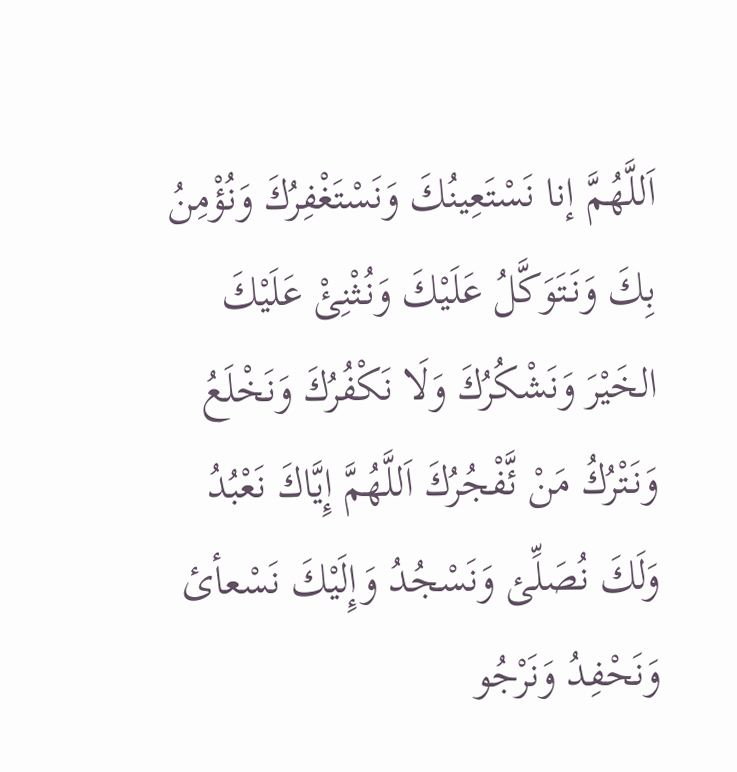اَللَّهُمَّ إنا نَسْتَعِينُكَ وَنَسْتَغْفِرُكَ وَنُؤْمِنُ بِكَ وَنَتَوَكَّلُ عَلَيْكَ وَنُثْنِئْ عَلَيْكَ الخَيْرَ وَنَشْكُرُكَ وَلَا نَكْفُرُكَ وَنَخْلَعُ وَنَتْرُكُ مَنْ ئَّفْجُرُكَ اَللَّهُمَّ إِيَّاكَ نَعْبُدُ وَلَكَ نُصَلِّئ وَنَسْجُدُ وَإِلَيْكَ نَسْعأئ وَنَحْفِدُ وَنَرْجُو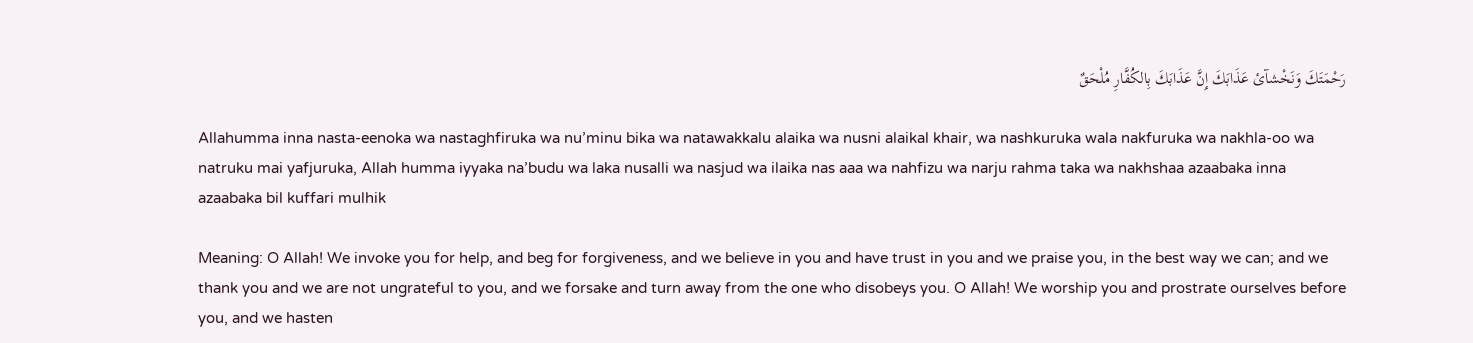رَحْمَتَكَ وَنَخْشآئ عَذَابَكَ إِنَّ عَذَابَكَ بِالكُفَّارِ مُلْحَقٌ

Allahumma inna nasta-eenoka wa nastaghfiruka wa nu’minu bika wa natawakkalu alaika wa nusni alaikal khair, wa nashkuruka wala nakfuruka wa nakhla-oo wa natruku mai yafjuruka, Allah humma iyyaka na’budu wa laka nusalli wa nasjud wa ilaika nas aaa wa nahfizu wa narju rahma taka wa nakhshaa azaabaka inna azaabaka bil kuffari mulhik

Meaning: O Allah! We invoke you for help, and beg for forgiveness, and we believe in you and have trust in you and we praise you, in the best way we can; and we thank you and we are not ungrateful to you, and we forsake and turn away from the one who disobeys you. O Allah! We worship you and prostrate ourselves before you, and we hasten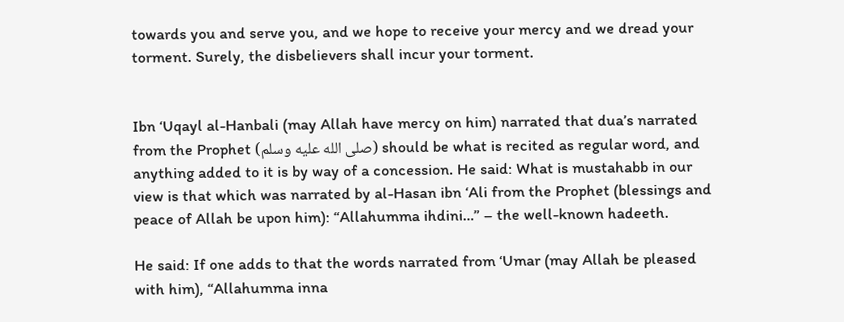towards you and serve you, and we hope to receive your mercy and we dread your torment. Surely, the disbelievers shall incur your torment.


Ibn ‘Uqayl al-Hanbali (may Allah have mercy on him) narrated that dua’s narrated from the Prophet (صلى الله عليه وسلم) should be what is recited as regular word, and anything added to it is by way of a concession. He said: What is mustahabb in our view is that which was narrated by al-Hasan ibn ‘Ali from the Prophet (blessings and peace of Allah be upon him): “Allahumma ihdini…” – the well-known hadeeth.

He said: If one adds to that the words narrated from ‘Umar (may Allah be pleased with him), “Allahumma inna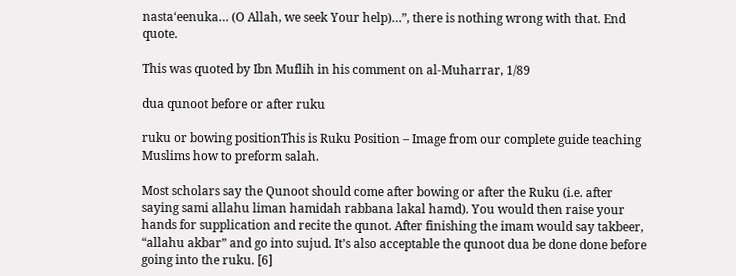nasta‘eenuka… (O Allah, we seek Your help)…”, there is nothing wrong with that. End quote.

This was quoted by Ibn Muflih in his comment on al-Muharrar, 1/89

dua qunoot before or after ruku

ruku or bowing positionThis is Ruku Position – Image from our complete guide teaching Muslims how to preform salah.

Most scholars say the Qunoot should come after bowing or after the Ruku (i.e. after saying sami allahu liman hamidah rabbana lakal hamd). You would then raise your hands for supplication and recite the qunot. After finishing the imam would say takbeer, “allahu akbar” and go into sujud. It’s also acceptable the qunoot dua be done done before going into the ruku. [6]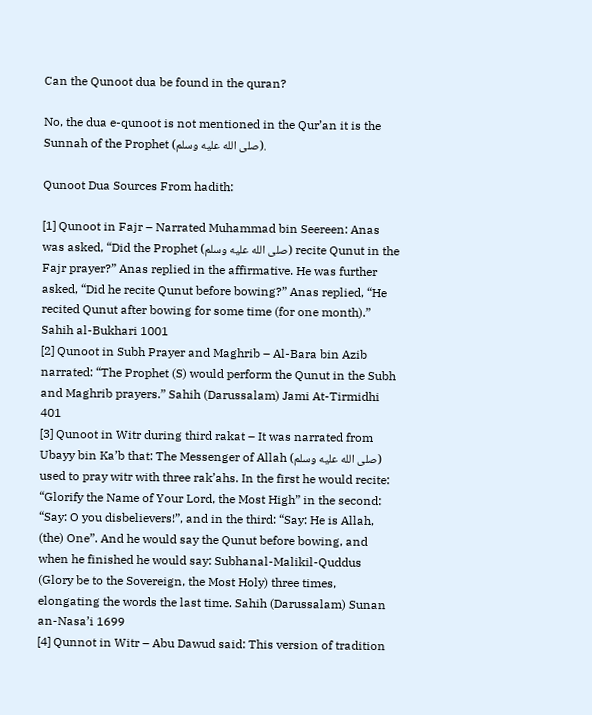Can the Qunoot dua be found in the quran?

No, the dua e-qunoot is not mentioned in the Qur’an it is the Sunnah of the Prophet (صلى الله عليه وسلم).

Qunoot Dua Sources From hadith:

[1] Qunoot in Fajr – Narrated Muhammad bin Seereen: Anas was asked, “Did the Prophet (صلى الله عليه وسلم) recite Qunut in the Fajr prayer?” Anas replied in the affirmative. He was further asked, “Did he recite Qunut before bowing?” Anas replied, “He recited Qunut after bowing for some time (for one month).” Sahih al-Bukhari 1001
[2] Qunoot in Subh Prayer and Maghrib – Al-Bara bin Azib narrated: “The Prophet (S) would perform the Qunut in the Subh and Maghrib prayers.” Sahih (Darussalam) Jami At-Tirmidhi 401
[3] Qunoot in Witr during third rakat – It was narrated from Ubayy bin Ka’b that: The Messenger of Allah (صلى الله عليه وسلم) used to pray witr with three rak’ahs. In the first he would recite: “Glorify the Name of Your Lord, the Most High” in the second: “Say: O you disbelievers!”, and in the third: “Say: He is Allah, (the) One”. And he would say the Qunut before bowing, and when he finished he would say: Subhanal-Malikil-Quddus (Glory be to the Sovereign, the Most Holy) three times, elongating the words the last time. Sahih (Darussalam) Sunan an-Nasa’i 1699
[4] Qunnot in Witr – Abu Dawud said: This version of tradition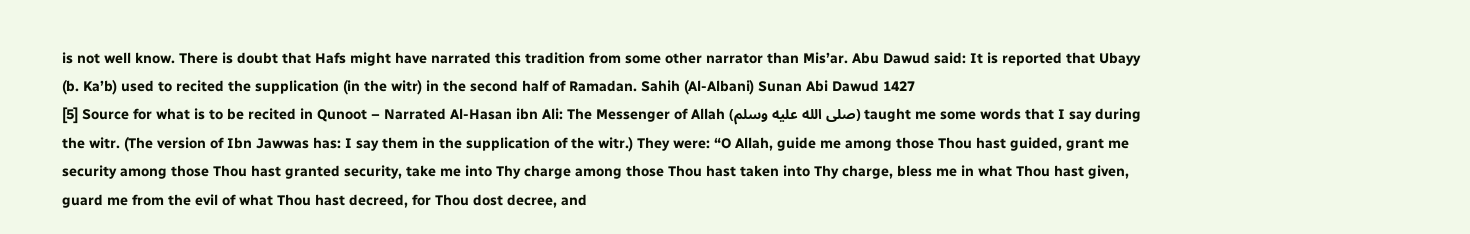is not well know. There is doubt that Hafs might have narrated this tradition from some other narrator than Mis’ar. Abu Dawud said: It is reported that Ubayy (b. Ka’b) used to recited the supplication (in the witr) in the second half of Ramadan. Sahih (Al-Albani) Sunan Abi Dawud 1427
[5] Source for what is to be recited in Qunoot – Narrated Al-Hasan ibn Ali: The Messenger of Allah (صلى الله عليه وسلم) taught me some words that I say during the witr. (The version of Ibn Jawwas has: I say them in the supplication of the witr.) They were: “O Allah, guide me among those Thou hast guided, grant me security among those Thou hast granted security, take me into Thy charge among those Thou hast taken into Thy charge, bless me in what Thou hast given, guard me from the evil of what Thou hast decreed, for Thou dost decree, and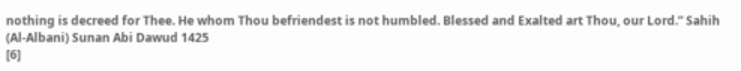nothing is decreed for Thee. He whom Thou befriendest is not humbled. Blessed and Exalted art Thou, our Lord.” Sahih (Al-Albani) Sunan Abi Dawud 1425
[6]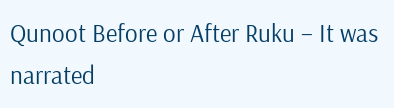Qunoot Before or After Ruku – It was narrated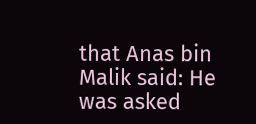that Anas bin Malik said: He was asked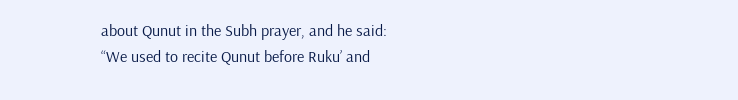about Qunut in the Subh prayer, and he said: “We used to recite Qunut before Ruku’ and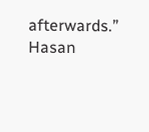afterwards.” Hasan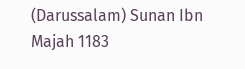(Darussalam) Sunan Ibn Majah 1183